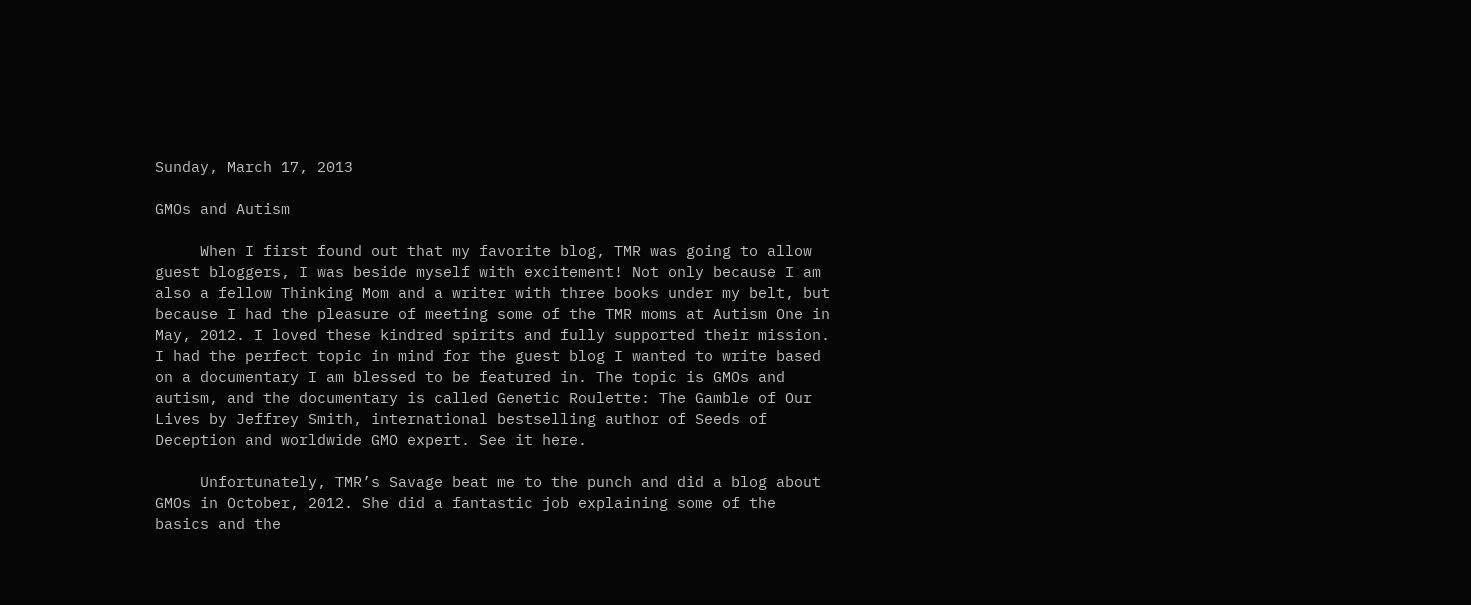Sunday, March 17, 2013

GMOs and Autism

     When I first found out that my favorite blog, TMR was going to allow guest bloggers, I was beside myself with excitement! Not only because I am also a fellow Thinking Mom and a writer with three books under my belt, but because I had the pleasure of meeting some of the TMR moms at Autism One in May, 2012. I loved these kindred spirits and fully supported their mission. I had the perfect topic in mind for the guest blog I wanted to write based on a documentary I am blessed to be featured in. The topic is GMOs and autism, and the documentary is called Genetic Roulette: The Gamble of Our Lives by Jeffrey Smith, international bestselling author of Seeds of Deception and worldwide GMO expert. See it here.

     Unfortunately, TMR’s Savage beat me to the punch and did a blog about GMOs in October, 2012. She did a fantastic job explaining some of the basics and the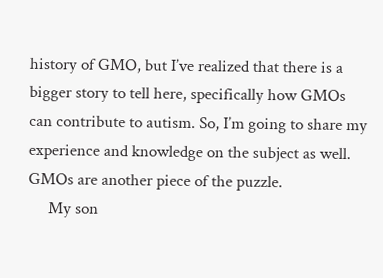history of GMO, but I’ve realized that there is a bigger story to tell here, specifically how GMOs can contribute to autism. So, I’m going to share my experience and knowledge on the subject as well. GMOs are another piece of the puzzle.
     My son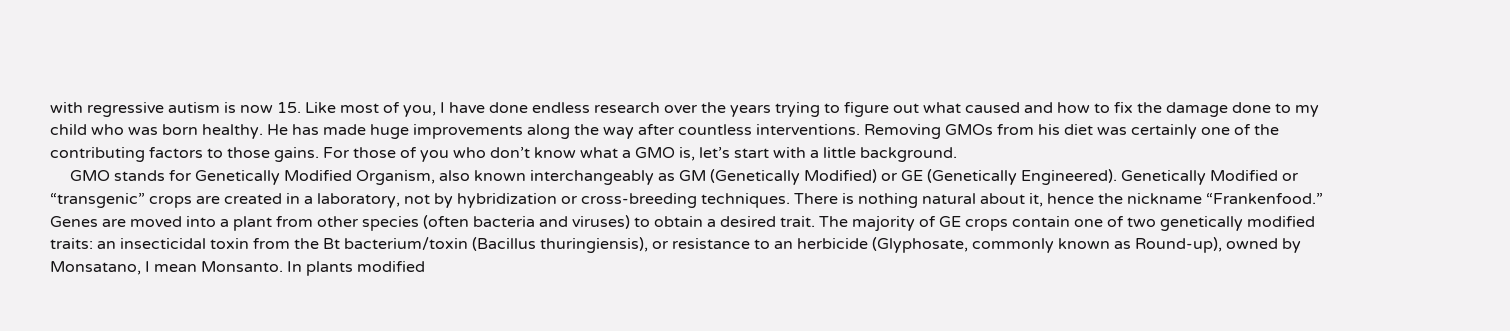with regressive autism is now 15. Like most of you, I have done endless research over the years trying to figure out what caused and how to fix the damage done to my child who was born healthy. He has made huge improvements along the way after countless interventions. Removing GMOs from his diet was certainly one of the contributing factors to those gains. For those of you who don’t know what a GMO is, let’s start with a little background.
     GMO stands for Genetically Modified Organism, also known interchangeably as GM (Genetically Modified) or GE (Genetically Engineered). Genetically Modified or “transgenic” crops are created in a laboratory, not by hybridization or cross-breeding techniques. There is nothing natural about it, hence the nickname “Frankenfood.” Genes are moved into a plant from other species (often bacteria and viruses) to obtain a desired trait. The majority of GE crops contain one of two genetically modified traits: an insecticidal toxin from the Bt bacterium/toxin (Bacillus thuringiensis), or resistance to an herbicide (Glyphosate, commonly known as Round-up), owned by Monsatano, I mean Monsanto. In plants modified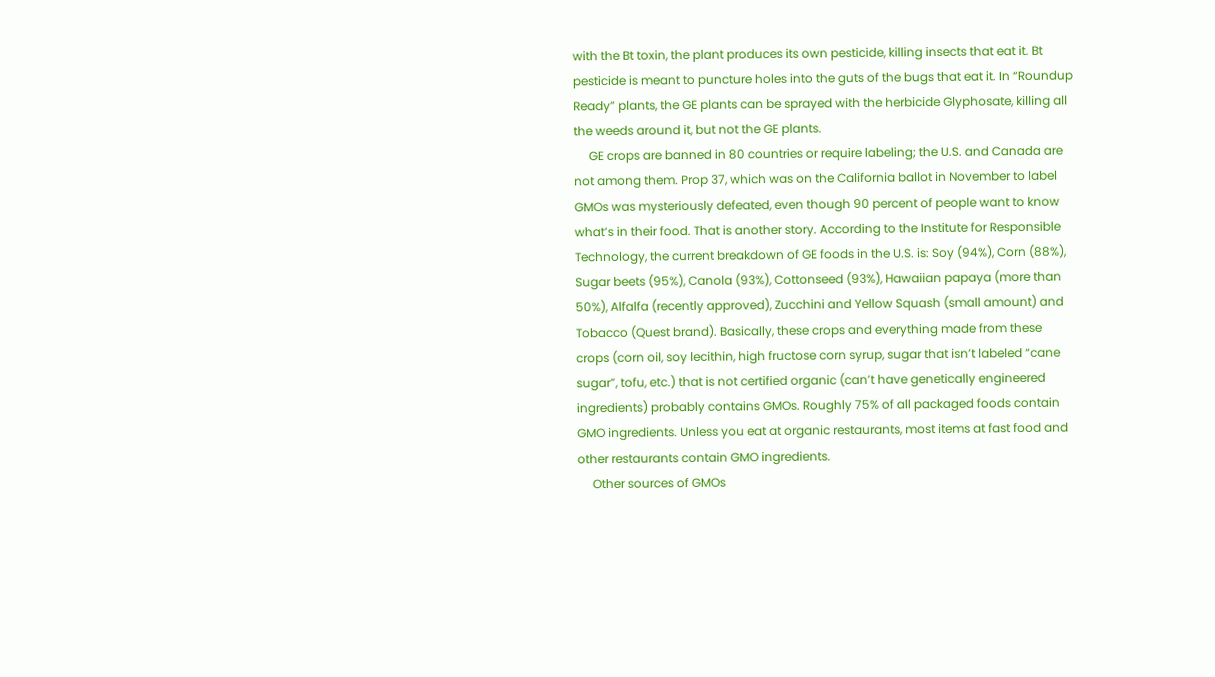with the Bt toxin, the plant produces its own pesticide, killing insects that eat it. Bt pesticide is meant to puncture holes into the guts of the bugs that eat it. In “Roundup Ready” plants, the GE plants can be sprayed with the herbicide Glyphosate, killing all the weeds around it, but not the GE plants.
     GE crops are banned in 80 countries or require labeling; the U.S. and Canada are not among them. Prop 37, which was on the California ballot in November to label GMOs was mysteriously defeated, even though 90 percent of people want to know what’s in their food. That is another story. According to the Institute for Responsible Technology, the current breakdown of GE foods in the U.S. is: Soy (94%), Corn (88%), Sugar beets (95%), Canola (93%), Cottonseed (93%), Hawaiian papaya (more than 50%), Alfalfa (recently approved), Zucchini and Yellow Squash (small amount) and Tobacco (Quest brand). Basically, these crops and everything made from these crops (corn oil, soy lecithin, high fructose corn syrup, sugar that isn’t labeled “cane sugar”, tofu, etc.) that is not certified organic (can’t have genetically engineered ingredients) probably contains GMOs. Roughly 75% of all packaged foods contain GMO ingredients. Unless you eat at organic restaurants, most items at fast food and other restaurants contain GMO ingredients.
     Other sources of GMOs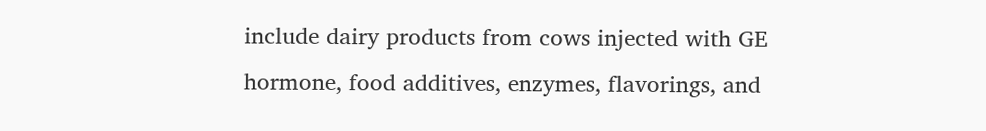include dairy products from cows injected with GE hormone, food additives, enzymes, flavorings, and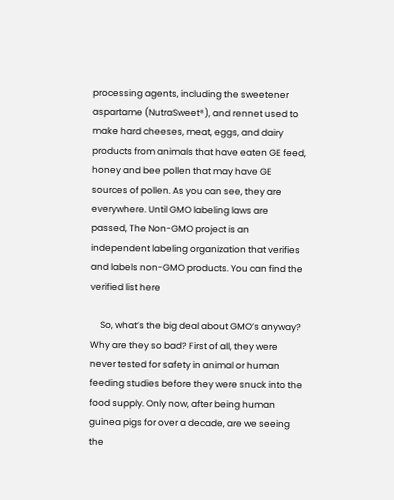processing agents, including the sweetener aspartame (NutraSweet®), and rennet used to make hard cheeses, meat, eggs, and dairy products from animals that have eaten GE feed, honey and bee pollen that may have GE sources of pollen. As you can see, they are everywhere. Until GMO labeling laws are passed, The Non-GMO project is an independent labeling organization that verifies and labels non-GMO products. You can find the verified list here

     So, what’s the big deal about GMO’s anyway? Why are they so bad? First of all, they were never tested for safety in animal or human feeding studies before they were snuck into the food supply. Only now, after being human guinea pigs for over a decade, are we seeing the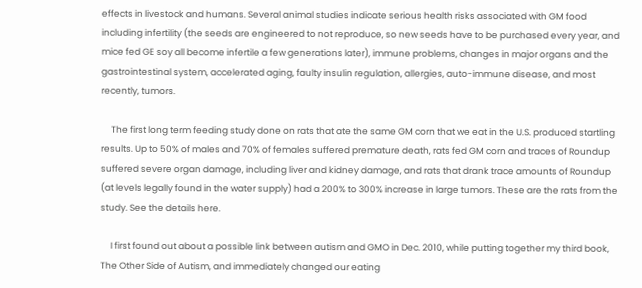effects in livestock and humans. Several animal studies indicate serious health risks associated with GM food including infertility (the seeds are engineered to not reproduce, so new seeds have to be purchased every year, and mice fed GE soy all become infertile a few generations later), immune problems, changes in major organs and the gastrointestinal system, accelerated aging, faulty insulin regulation, allergies, auto-immune disease, and most recently, tumors.

     The first long term feeding study done on rats that ate the same GM corn that we eat in the U.S. produced startling results. Up to 50% of males and 70% of females suffered premature death, rats fed GM corn and traces of Roundup suffered severe organ damage, including liver and kidney damage, and rats that drank trace amounts of Roundup (at levels legally found in the water supply) had a 200% to 300% increase in large tumors. These are the rats from the study. See the details here.

     I first found out about a possible link between autism and GMO in Dec. 2010, while putting together my third book, The Other Side of Autism, and immediately changed our eating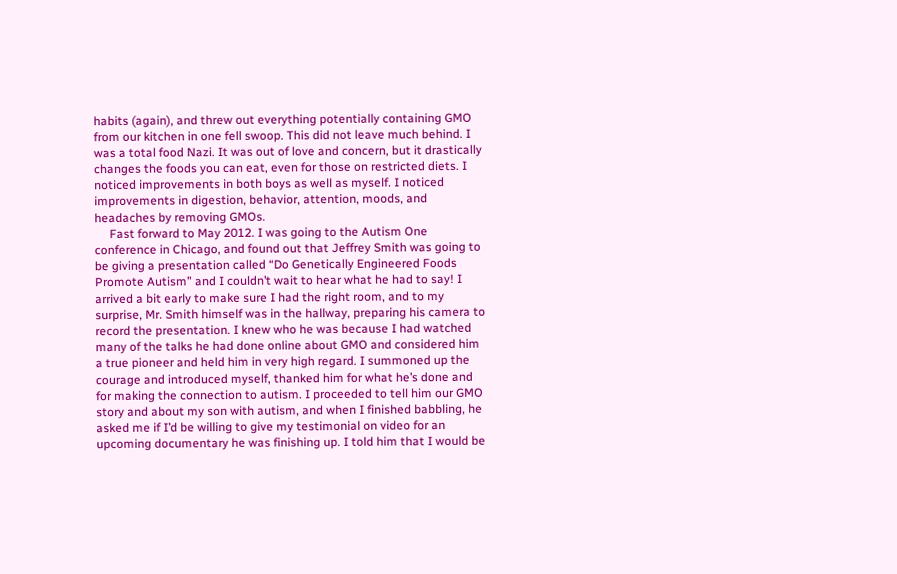habits (again), and threw out everything potentially containing GMO from our kitchen in one fell swoop. This did not leave much behind. I was a total food Nazi. It was out of love and concern, but it drastically changes the foods you can eat, even for those on restricted diets. I noticed improvements in both boys as well as myself. I noticed improvements in digestion, behavior, attention, moods, and headaches by removing GMOs.
     Fast forward to May 2012. I was going to the Autism One conference in Chicago, and found out that Jeffrey Smith was going to be giving a presentation called “Do Genetically Engineered Foods Promote Autism” and I couldn’t wait to hear what he had to say! I arrived a bit early to make sure I had the right room, and to my surprise, Mr. Smith himself was in the hallway, preparing his camera to record the presentation. I knew who he was because I had watched many of the talks he had done online about GMO and considered him a true pioneer and held him in very high regard. I summoned up the courage and introduced myself, thanked him for what he’s done and for making the connection to autism. I proceeded to tell him our GMO story and about my son with autism, and when I finished babbling, he asked me if I’d be willing to give my testimonial on video for an upcoming documentary he was finishing up. I told him that I would be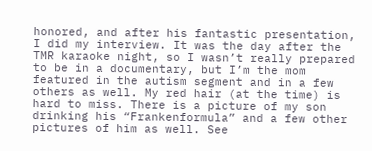honored, and after his fantastic presentation, I did my interview. It was the day after the TMR karaoke night, so I wasn’t really prepared to be in a documentary, but I’m the mom featured in the autism segment and in a few others as well. My red hair (at the time) is hard to miss. There is a picture of my son drinking his “Frankenformula” and a few other pictures of him as well. See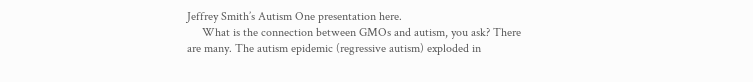Jeffrey Smith’s Autism One presentation here.
     What is the connection between GMOs and autism, you ask? There are many. The autism epidemic (regressive autism) exploded in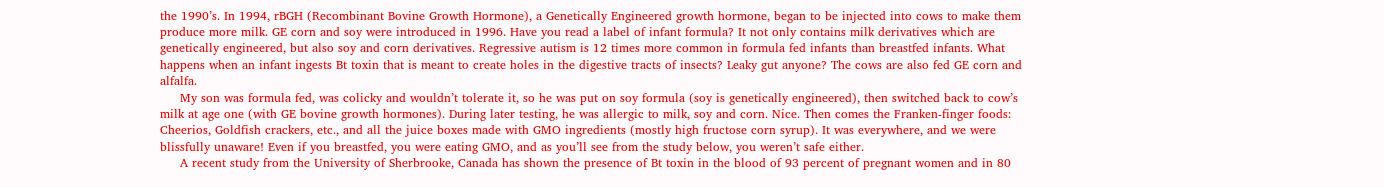the 1990’s. In 1994, rBGH (Recombinant Bovine Growth Hormone), a Genetically Engineered growth hormone, began to be injected into cows to make them produce more milk. GE corn and soy were introduced in 1996. Have you read a label of infant formula? It not only contains milk derivatives which are genetically engineered, but also soy and corn derivatives. Regressive autism is 12 times more common in formula fed infants than breastfed infants. What happens when an infant ingests Bt toxin that is meant to create holes in the digestive tracts of insects? Leaky gut anyone? The cows are also fed GE corn and alfalfa.
     My son was formula fed, was colicky and wouldn’t tolerate it, so he was put on soy formula (soy is genetically engineered), then switched back to cow’s milk at age one (with GE bovine growth hormones). During later testing, he was allergic to milk, soy and corn. Nice. Then comes the Franken-finger foods: Cheerios, Goldfish crackers, etc., and all the juice boxes made with GMO ingredients (mostly high fructose corn syrup). It was everywhere, and we were blissfully unaware! Even if you breastfed, you were eating GMO, and as you’ll see from the study below, you weren’t safe either.
     A recent study from the University of Sherbrooke, Canada has shown the presence of Bt toxin in the blood of 93 percent of pregnant women and in 80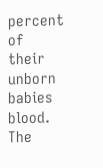percent of their unborn babies blood. The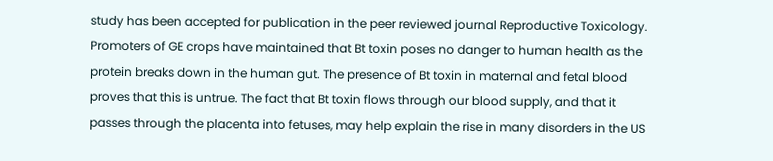study has been accepted for publication in the peer reviewed journal Reproductive Toxicology. Promoters of GE crops have maintained that Bt toxin poses no danger to human health as the protein breaks down in the human gut. The presence of Bt toxin in maternal and fetal blood proves that this is untrue. The fact that Bt toxin flows through our blood supply, and that it passes through the placenta into fetuses, may help explain the rise in many disorders in the US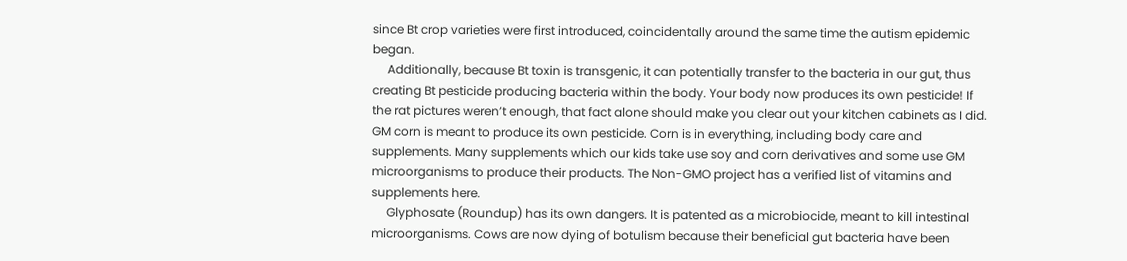since Bt crop varieties were first introduced, coincidentally around the same time the autism epidemic began.
     Additionally, because Bt toxin is transgenic, it can potentially transfer to the bacteria in our gut, thus creating Bt pesticide producing bacteria within the body. Your body now produces its own pesticide! If the rat pictures weren’t enough, that fact alone should make you clear out your kitchen cabinets as I did. GM corn is meant to produce its own pesticide. Corn is in everything, including body care and supplements. Many supplements which our kids take use soy and corn derivatives and some use GM microorganisms to produce their products. The Non-GMO project has a verified list of vitamins and supplements here.
     Glyphosate (Roundup) has its own dangers. It is patented as a microbiocide, meant to kill intestinal microorganisms. Cows are now dying of botulism because their beneficial gut bacteria have been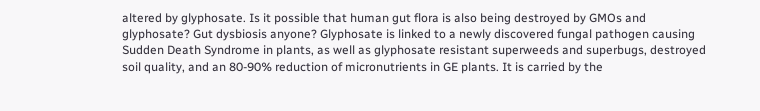altered by glyphosate. Is it possible that human gut flora is also being destroyed by GMOs and glyphosate? Gut dysbiosis anyone? Glyphosate is linked to a newly discovered fungal pathogen causing Sudden Death Syndrome in plants, as well as glyphosate resistant superweeds and superbugs, destroyed soil quality, and an 80-90% reduction of micronutrients in GE plants. It is carried by the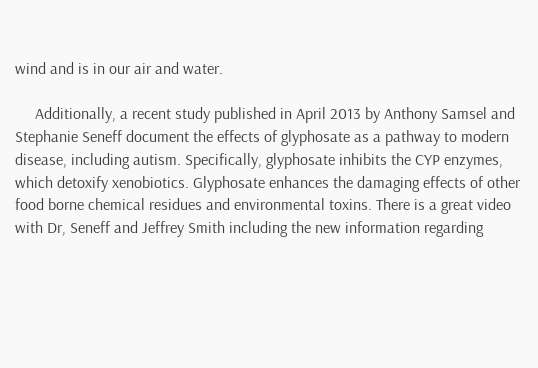wind and is in our air and water.

     Additionally, a recent study published in April 2013 by Anthony Samsel and Stephanie Seneff document the effects of glyphosate as a pathway to modern disease, including autism. Specifically, glyphosate inhibits the CYP enzymes, which detoxify xenobiotics. Glyphosate enhances the damaging effects of other food borne chemical residues and environmental toxins. There is a great video with Dr, Seneff and Jeffrey Smith including the new information regarding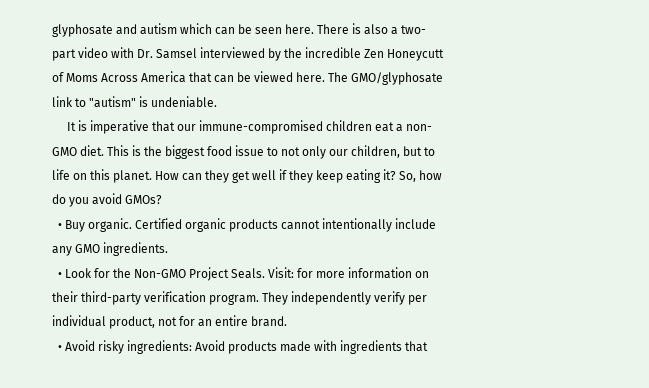glyphosate and autism which can be seen here. There is also a two-part video with Dr. Samsel interviewed by the incredible Zen Honeycutt of Moms Across America that can be viewed here. The GMO/glyphosate link to "autism" is undeniable.
     It is imperative that our immune-compromised children eat a non-GMO diet. This is the biggest food issue to not only our children, but to life on this planet. How can they get well if they keep eating it? So, how do you avoid GMOs?
  • Buy organic. Certified organic products cannot intentionally include any GMO ingredients.
  • Look for the Non-GMO Project Seals. Visit: for more information on their third-party verification program. They independently verify per individual product, not for an entire brand.
  • Avoid risky ingredients: Avoid products made with ingredients that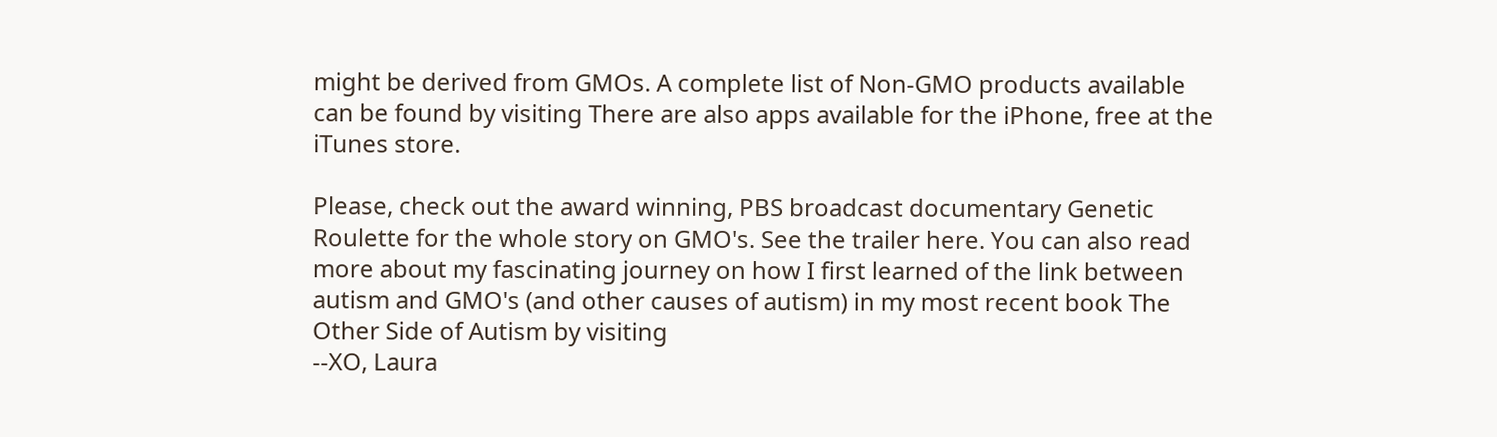might be derived from GMOs. A complete list of Non-GMO products available can be found by visiting There are also apps available for the iPhone, free at the iTunes store.

Please, check out the award winning, PBS broadcast documentary Genetic Roulette for the whole story on GMO's. See the trailer here. You can also read more about my fascinating journey on how I first learned of the link between autism and GMO's (and other causes of autism) in my most recent book The Other Side of Autism by visiting
--XO, Laura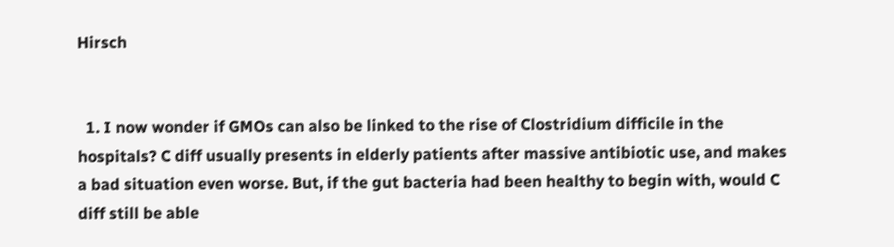Hirsch


  1. I now wonder if GMOs can also be linked to the rise of Clostridium difficile in the hospitals? C diff usually presents in elderly patients after massive antibiotic use, and makes a bad situation even worse. But, if the gut bacteria had been healthy to begin with, would C diff still be able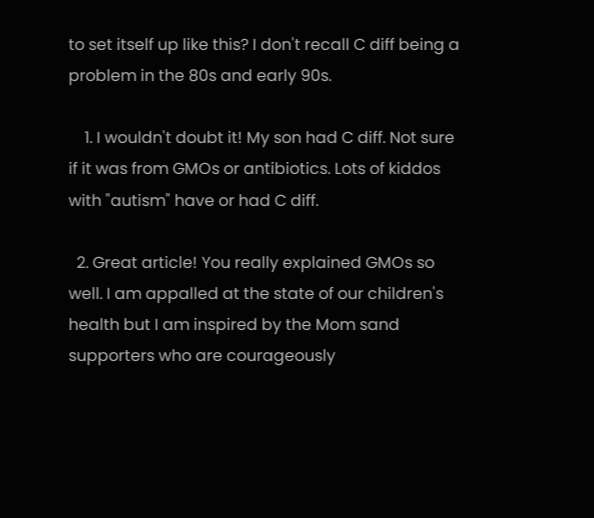to set itself up like this? I don't recall C diff being a problem in the 80s and early 90s.

    1. I wouldn't doubt it! My son had C diff. Not sure if it was from GMOs or antibiotics. Lots of kiddos with "autism" have or had C diff.

  2. Great article! You really explained GMOs so well. I am appalled at the state of our children's health but I am inspired by the Mom sand supporters who are courageously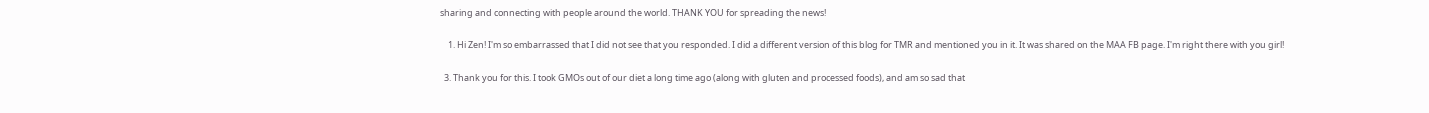sharing and connecting with people around the world. THANK YOU for spreading the news!

    1. Hi Zen! I'm so embarrassed that I did not see that you responded. I did a different version of this blog for TMR and mentioned you in it. It was shared on the MAA FB page. I'm right there with you girl!

  3. Thank you for this. I took GMOs out of our diet a long time ago (along with gluten and processed foods), and am so sad that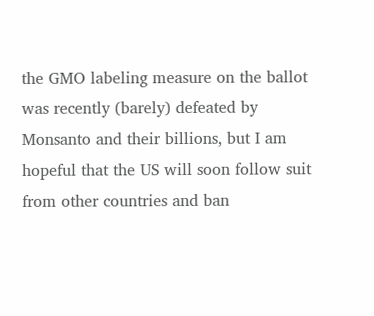the GMO labeling measure on the ballot was recently (barely) defeated by Monsanto and their billions, but I am hopeful that the US will soon follow suit from other countries and ban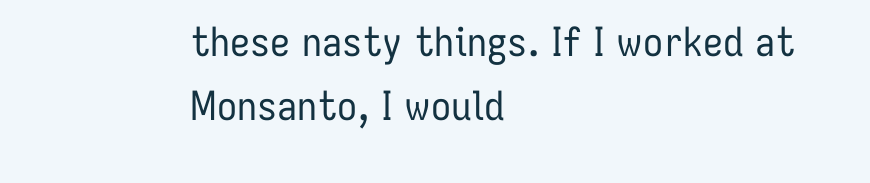these nasty things. If I worked at Monsanto, I would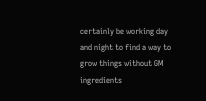certainly be working day and night to find a way to grow things without GM ingredients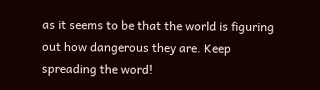as it seems to be that the world is figuring out how dangerous they are. Keep spreading the word!